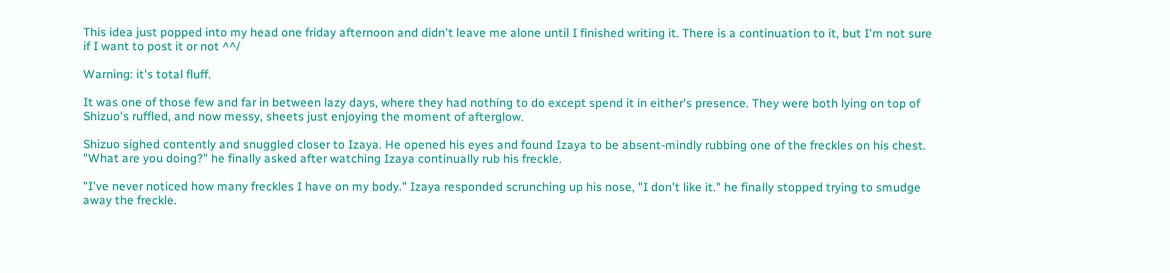This idea just popped into my head one friday afternoon and didn't leave me alone until I finished writing it. There is a continuation to it, but I'm not sure if I want to post it or not ^^/

Warning: it's total fluff.

It was one of those few and far in between lazy days, where they had nothing to do except spend it in either's presence. They were both lying on top of Shizuo's ruffled, and now messy, sheets just enjoying the moment of afterglow.

Shizuo sighed contently and snuggled closer to Izaya. He opened his eyes and found Izaya to be absent-mindly rubbing one of the freckles on his chest. "What are you doing?" he finally asked after watching Izaya continually rub his freckle.

"I've never noticed how many freckles I have on my body." Izaya responded scrunching up his nose, "I don't like it." he finally stopped trying to smudge away the freckle.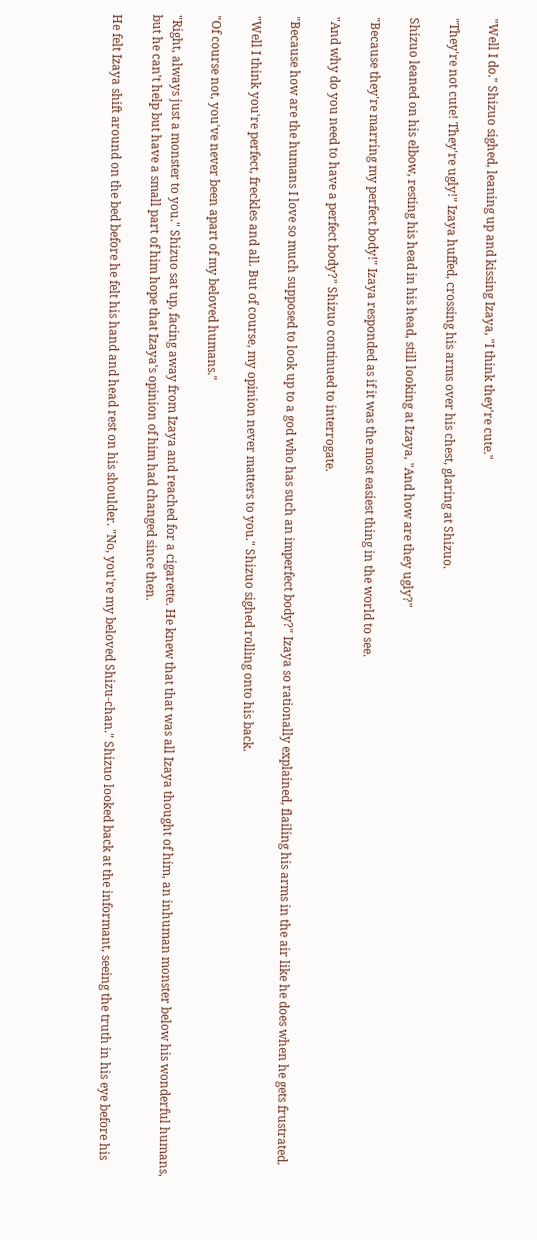"Well I do." Shizuo sighed, leaning up and kissing Izaya, "I think they're cute."

"They're not cute! They're ugly!" Izaya huffed, crossing his arms over his chest, glaring at Shizuo.

Shizuo leaned on his elbow, resting his head in his head, still looking at Izaya, "And how are they ugly?"

"Because they're marring my perfect body!" Izaya responded as if it was the most easiest thing in the world to see.

"And why do you need to have a perfect body?" Shizuo continued to interrogate.

"Because how are the humans I love so much supposed to look up to a god who has such an imperfect body?" Izaya so rationally explained, flailing his arms in the air like he does when he gets frustrated.

"Well I think you're perfect, freckles and all. But of course, my opinion never matters to you." Shizuo sighed rolling onto his back.

"Of course not, you've never been apart of my beloved humans."

"Right, always just a monster to you." Shizuo sat up, facing away from Izaya and reached for a cigarette. He knew that that was all Izaya thought of him, an inhuman monster below his wonderful humans, but he can't help but have a small part of him hope that Izaya's opinion of him had changed since then.

He felt Izaya shift around on the bed before he felt his hand and head rest on his shoulder. "No, you're my beloved Shizu-chan." Shizuo looked back at the informant, seeing the truth in his eye before his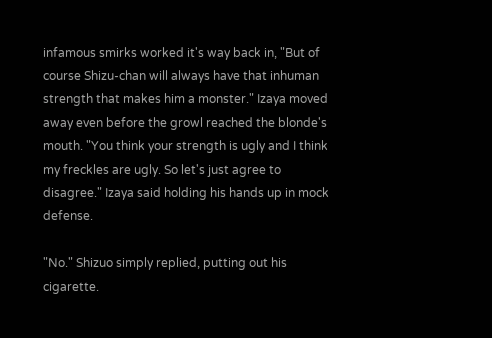infamous smirks worked it's way back in, "But of course Shizu-chan will always have that inhuman strength that makes him a monster." Izaya moved away even before the growl reached the blonde's mouth. "You think your strength is ugly and I think my freckles are ugly. So let's just agree to disagree." Izaya said holding his hands up in mock defense.

"No." Shizuo simply replied, putting out his cigarette.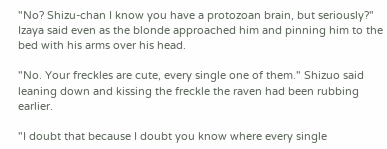"No? Shizu-chan I know you have a protozoan brain, but seriously?" Izaya said even as the blonde approached him and pinning him to the bed with his arms over his head.

"No. Your freckles are cute, every single one of them." Shizuo said leaning down and kissing the freckle the raven had been rubbing earlier.

"I doubt that because I doubt you know where every single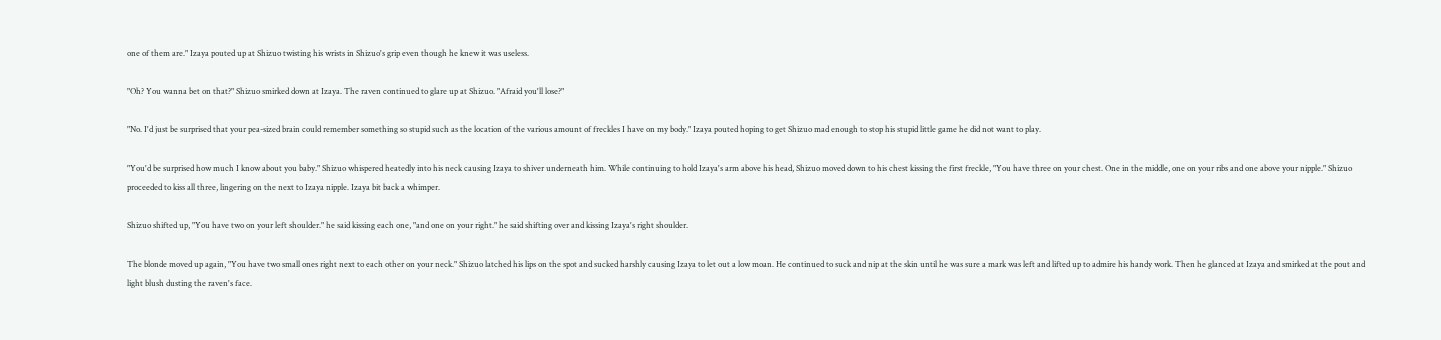one of them are." Izaya pouted up at Shizuo twisting his wrists in Shizuo's grip even though he knew it was useless.

"Oh? You wanna bet on that?" Shizuo smirked down at Izaya. The raven continued to glare up at Shizuo. "Afraid you'll lose?"

"No. I'd just be surprised that your pea-sized brain could remember something so stupid such as the location of the various amount of freckles I have on my body." Izaya pouted hoping to get Shizuo mad enough to stop his stupid little game he did not want to play.

"You'd be surprised how much I know about you baby." Shizuo whispered heatedly into his neck causing Izaya to shiver underneath him. While continuing to hold Izaya's arm above his head, Shizuo moved down to his chest kissing the first freckle, "You have three on your chest. One in the middle, one on your ribs and one above your nipple." Shizuo proceeded to kiss all three, lingering on the next to Izaya nipple. Izaya bit back a whimper.

Shizuo shifted up, "You have two on your left shoulder." he said kissing each one, "and one on your right." he said shifting over and kissing Izaya's right shoulder.

The blonde moved up again, "You have two small ones right next to each other on your neck." Shizuo latched his lips on the spot and sucked harshly causing Izaya to let out a low moan. He continued to suck and nip at the skin until he was sure a mark was left and lifted up to admire his handy work. Then he glanced at Izaya and smirked at the pout and light blush dusting the raven's face.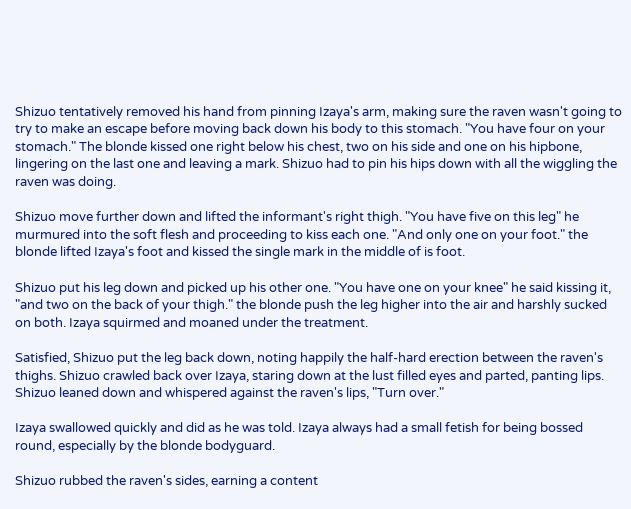Shizuo tentatively removed his hand from pinning Izaya's arm, making sure the raven wasn't going to try to make an escape before moving back down his body to this stomach. "You have four on your stomach." The blonde kissed one right below his chest, two on his side and one on his hipbone, lingering on the last one and leaving a mark. Shizuo had to pin his hips down with all the wiggling the raven was doing.

Shizuo move further down and lifted the informant's right thigh. "You have five on this leg" he murmured into the soft flesh and proceeding to kiss each one. "And only one on your foot." the blonde lifted Izaya's foot and kissed the single mark in the middle of is foot.

Shizuo put his leg down and picked up his other one. "You have one on your knee" he said kissing it, "and two on the back of your thigh." the blonde push the leg higher into the air and harshly sucked on both. Izaya squirmed and moaned under the treatment.

Satisfied, Shizuo put the leg back down, noting happily the half-hard erection between the raven's thighs. Shizuo crawled back over Izaya, staring down at the lust filled eyes and parted, panting lips. Shizuo leaned down and whispered against the raven's lips, "Turn over."

Izaya swallowed quickly and did as he was told. Izaya always had a small fetish for being bossed round, especially by the blonde bodyguard.

Shizuo rubbed the raven's sides, earning a content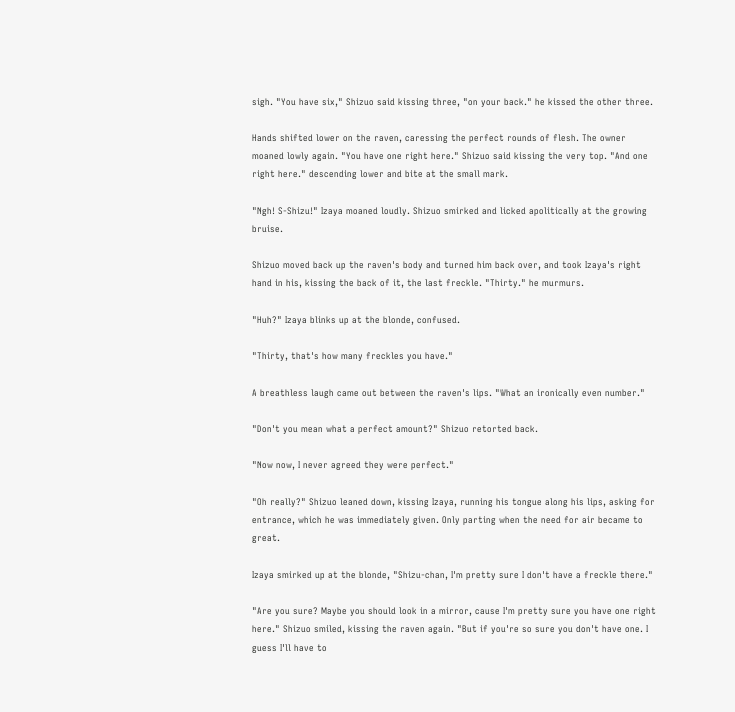sigh. "You have six," Shizuo said kissing three, "on your back." he kissed the other three.

Hands shifted lower on the raven, caressing the perfect rounds of flesh. The owner moaned lowly again. "You have one right here." Shizuo said kissing the very top. "And one right here." descending lower and bite at the small mark.

"Ngh! S-Shizu!" Izaya moaned loudly. Shizuo smirked and licked apolitically at the growing bruise.

Shizuo moved back up the raven's body and turned him back over, and took Izaya's right hand in his, kissing the back of it, the last freckle. "Thirty." he murmurs.

"Huh?" Izaya blinks up at the blonde, confused.

"Thirty, that's how many freckles you have."

A breathless laugh came out between the raven's lips. "What an ironically even number."

"Don't you mean what a perfect amount?" Shizuo retorted back.

"Now now, I never agreed they were perfect."

"Oh really?" Shizuo leaned down, kissing Izaya, running his tongue along his lips, asking for entrance, which he was immediately given. Only parting when the need for air became to great.

Izaya smirked up at the blonde, "Shizu-chan, I'm pretty sure I don't have a freckle there."

"Are you sure? Maybe you should look in a mirror, cause I'm pretty sure you have one right here." Shizuo smiled, kissing the raven again. "But if you're so sure you don't have one. I guess I'll have to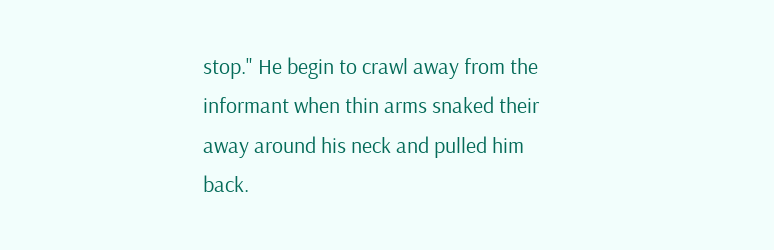stop." He begin to crawl away from the informant when thin arms snaked their away around his neck and pulled him back.